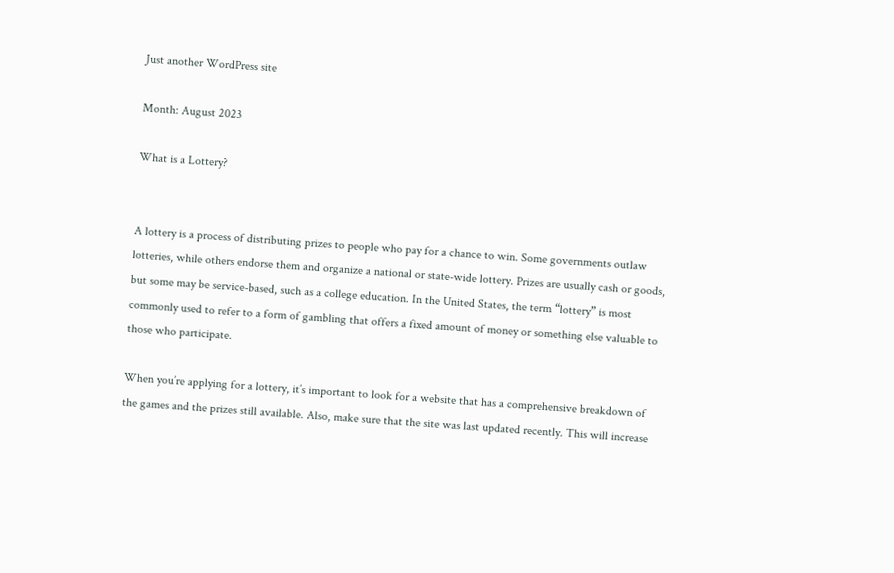Just another WordPress site

Month: August 2023

What is a Lottery?


A lottery is a process of distributing prizes to people who pay for a chance to win. Some governments outlaw lotteries, while others endorse them and organize a national or state-wide lottery. Prizes are usually cash or goods, but some may be service-based, such as a college education. In the United States, the term “lottery” is most commonly used to refer to a form of gambling that offers a fixed amount of money or something else valuable to those who participate.

When you’re applying for a lottery, it’s important to look for a website that has a comprehensive breakdown of the games and the prizes still available. Also, make sure that the site was last updated recently. This will increase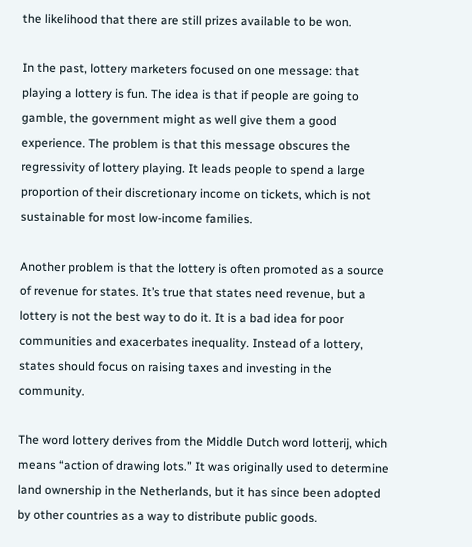the likelihood that there are still prizes available to be won.

In the past, lottery marketers focused on one message: that playing a lottery is fun. The idea is that if people are going to gamble, the government might as well give them a good experience. The problem is that this message obscures the regressivity of lottery playing. It leads people to spend a large proportion of their discretionary income on tickets, which is not sustainable for most low-income families.

Another problem is that the lottery is often promoted as a source of revenue for states. It’s true that states need revenue, but a lottery is not the best way to do it. It is a bad idea for poor communities and exacerbates inequality. Instead of a lottery, states should focus on raising taxes and investing in the community.

The word lottery derives from the Middle Dutch word lotterij, which means “action of drawing lots.” It was originally used to determine land ownership in the Netherlands, but it has since been adopted by other countries as a way to distribute public goods.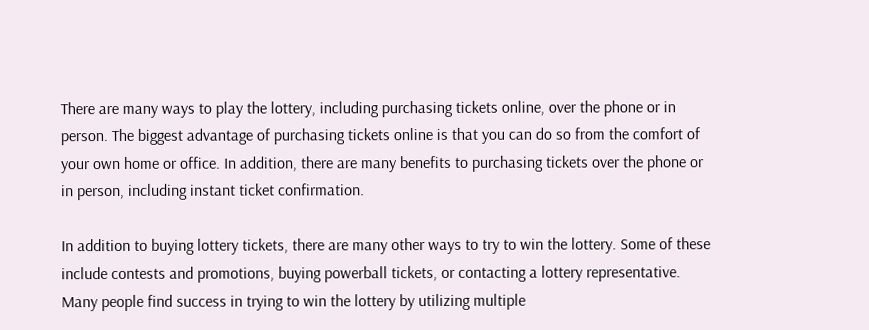There are many ways to play the lottery, including purchasing tickets online, over the phone or in person. The biggest advantage of purchasing tickets online is that you can do so from the comfort of your own home or office. In addition, there are many benefits to purchasing tickets over the phone or in person, including instant ticket confirmation.

In addition to buying lottery tickets, there are many other ways to try to win the lottery. Some of these include contests and promotions, buying powerball tickets, or contacting a lottery representative. Many people find success in trying to win the lottery by utilizing multiple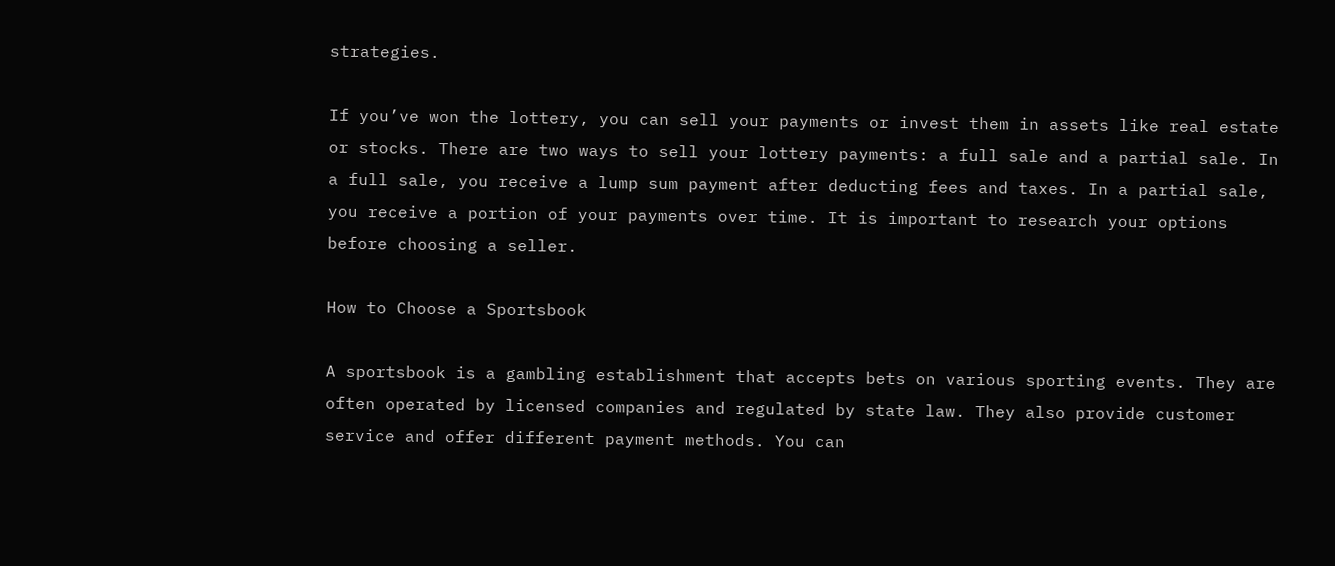strategies.

If you’ve won the lottery, you can sell your payments or invest them in assets like real estate or stocks. There are two ways to sell your lottery payments: a full sale and a partial sale. In a full sale, you receive a lump sum payment after deducting fees and taxes. In a partial sale, you receive a portion of your payments over time. It is important to research your options before choosing a seller.

How to Choose a Sportsbook

A sportsbook is a gambling establishment that accepts bets on various sporting events. They are often operated by licensed companies and regulated by state law. They also provide customer service and offer different payment methods. You can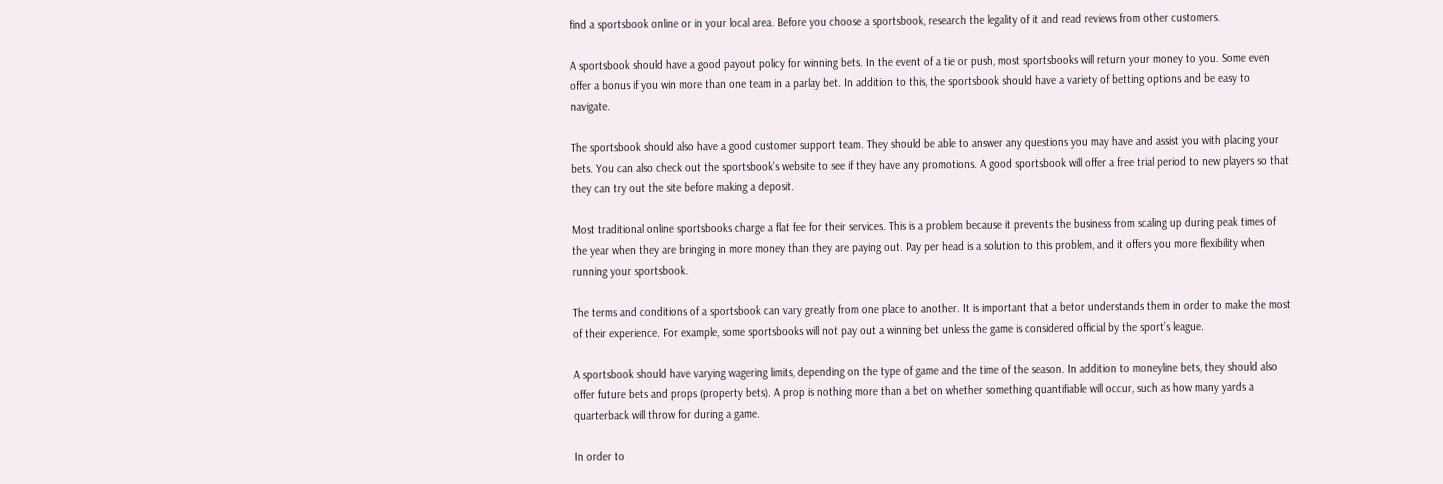find a sportsbook online or in your local area. Before you choose a sportsbook, research the legality of it and read reviews from other customers.

A sportsbook should have a good payout policy for winning bets. In the event of a tie or push, most sportsbooks will return your money to you. Some even offer a bonus if you win more than one team in a parlay bet. In addition to this, the sportsbook should have a variety of betting options and be easy to navigate.

The sportsbook should also have a good customer support team. They should be able to answer any questions you may have and assist you with placing your bets. You can also check out the sportsbook’s website to see if they have any promotions. A good sportsbook will offer a free trial period to new players so that they can try out the site before making a deposit.

Most traditional online sportsbooks charge a flat fee for their services. This is a problem because it prevents the business from scaling up during peak times of the year when they are bringing in more money than they are paying out. Pay per head is a solution to this problem, and it offers you more flexibility when running your sportsbook.

The terms and conditions of a sportsbook can vary greatly from one place to another. It is important that a betor understands them in order to make the most of their experience. For example, some sportsbooks will not pay out a winning bet unless the game is considered official by the sport’s league.

A sportsbook should have varying wagering limits, depending on the type of game and the time of the season. In addition to moneyline bets, they should also offer future bets and props (property bets). A prop is nothing more than a bet on whether something quantifiable will occur, such as how many yards a quarterback will throw for during a game.

In order to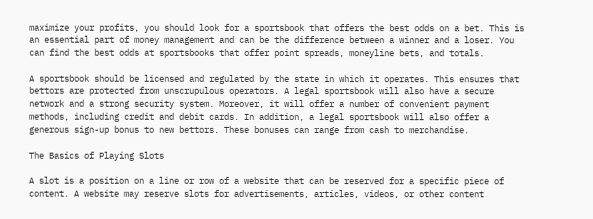maximize your profits, you should look for a sportsbook that offers the best odds on a bet. This is an essential part of money management and can be the difference between a winner and a loser. You can find the best odds at sportsbooks that offer point spreads, moneyline bets, and totals.

A sportsbook should be licensed and regulated by the state in which it operates. This ensures that bettors are protected from unscrupulous operators. A legal sportsbook will also have a secure network and a strong security system. Moreover, it will offer a number of convenient payment methods, including credit and debit cards. In addition, a legal sportsbook will also offer a generous sign-up bonus to new bettors. These bonuses can range from cash to merchandise.

The Basics of Playing Slots

A slot is a position on a line or row of a website that can be reserved for a specific piece of content. A website may reserve slots for advertisements, articles, videos, or other content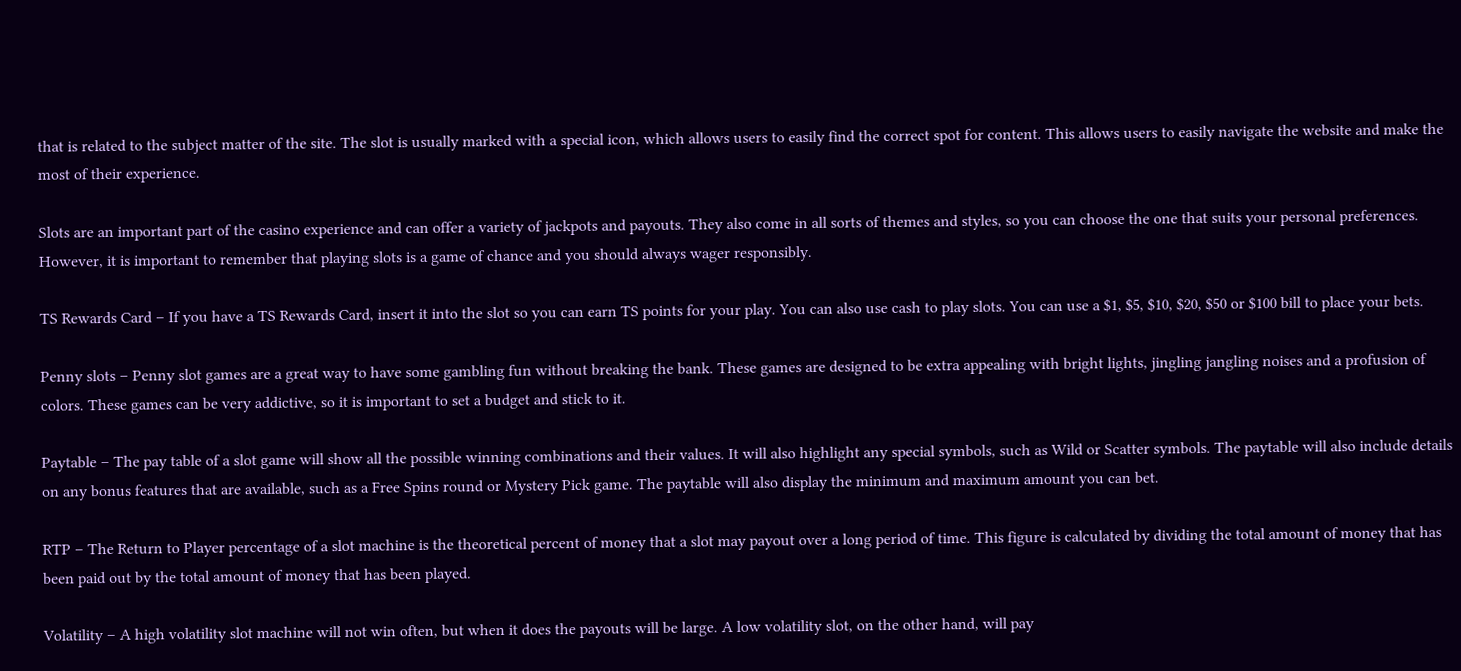that is related to the subject matter of the site. The slot is usually marked with a special icon, which allows users to easily find the correct spot for content. This allows users to easily navigate the website and make the most of their experience.

Slots are an important part of the casino experience and can offer a variety of jackpots and payouts. They also come in all sorts of themes and styles, so you can choose the one that suits your personal preferences. However, it is important to remember that playing slots is a game of chance and you should always wager responsibly.

TS Rewards Card – If you have a TS Rewards Card, insert it into the slot so you can earn TS points for your play. You can also use cash to play slots. You can use a $1, $5, $10, $20, $50 or $100 bill to place your bets.

Penny slots – Penny slot games are a great way to have some gambling fun without breaking the bank. These games are designed to be extra appealing with bright lights, jingling jangling noises and a profusion of colors. These games can be very addictive, so it is important to set a budget and stick to it.

Paytable – The pay table of a slot game will show all the possible winning combinations and their values. It will also highlight any special symbols, such as Wild or Scatter symbols. The paytable will also include details on any bonus features that are available, such as a Free Spins round or Mystery Pick game. The paytable will also display the minimum and maximum amount you can bet.

RTP – The Return to Player percentage of a slot machine is the theoretical percent of money that a slot may payout over a long period of time. This figure is calculated by dividing the total amount of money that has been paid out by the total amount of money that has been played.

Volatility – A high volatility slot machine will not win often, but when it does the payouts will be large. A low volatility slot, on the other hand, will pay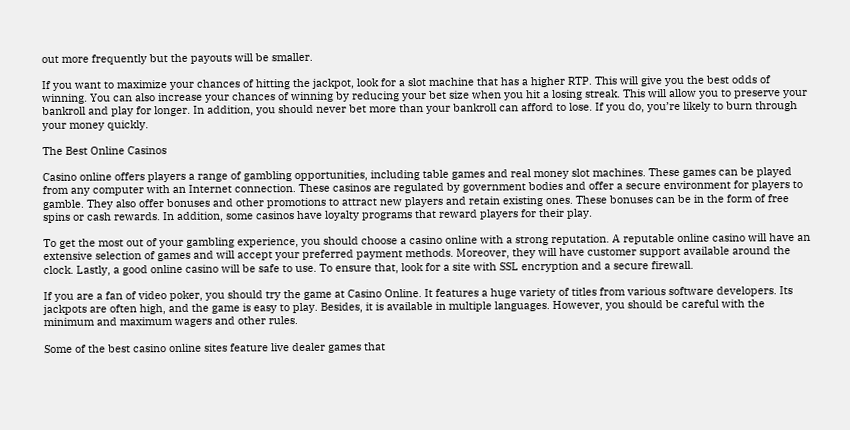out more frequently but the payouts will be smaller.

If you want to maximize your chances of hitting the jackpot, look for a slot machine that has a higher RTP. This will give you the best odds of winning. You can also increase your chances of winning by reducing your bet size when you hit a losing streak. This will allow you to preserve your bankroll and play for longer. In addition, you should never bet more than your bankroll can afford to lose. If you do, you’re likely to burn through your money quickly.

The Best Online Casinos

Casino online offers players a range of gambling opportunities, including table games and real money slot machines. These games can be played from any computer with an Internet connection. These casinos are regulated by government bodies and offer a secure environment for players to gamble. They also offer bonuses and other promotions to attract new players and retain existing ones. These bonuses can be in the form of free spins or cash rewards. In addition, some casinos have loyalty programs that reward players for their play.

To get the most out of your gambling experience, you should choose a casino online with a strong reputation. A reputable online casino will have an extensive selection of games and will accept your preferred payment methods. Moreover, they will have customer support available around the clock. Lastly, a good online casino will be safe to use. To ensure that, look for a site with SSL encryption and a secure firewall.

If you are a fan of video poker, you should try the game at Casino Online. It features a huge variety of titles from various software developers. Its jackpots are often high, and the game is easy to play. Besides, it is available in multiple languages. However, you should be careful with the minimum and maximum wagers and other rules.

Some of the best casino online sites feature live dealer games that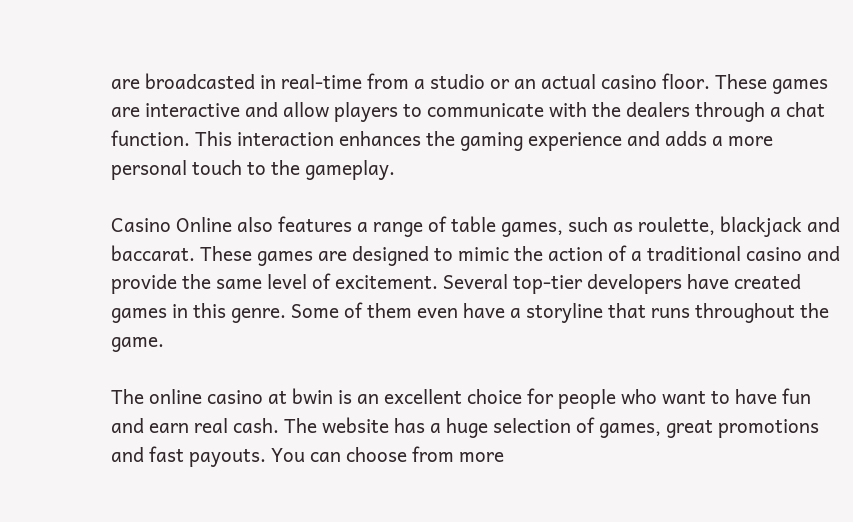are broadcasted in real-time from a studio or an actual casino floor. These games are interactive and allow players to communicate with the dealers through a chat function. This interaction enhances the gaming experience and adds a more personal touch to the gameplay.

Casino Online also features a range of table games, such as roulette, blackjack and baccarat. These games are designed to mimic the action of a traditional casino and provide the same level of excitement. Several top-tier developers have created games in this genre. Some of them even have a storyline that runs throughout the game.

The online casino at bwin is an excellent choice for people who want to have fun and earn real cash. The website has a huge selection of games, great promotions and fast payouts. You can choose from more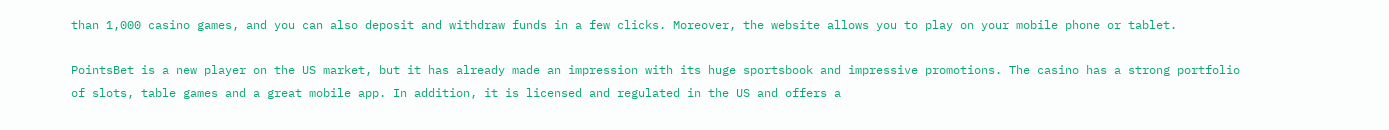than 1,000 casino games, and you can also deposit and withdraw funds in a few clicks. Moreover, the website allows you to play on your mobile phone or tablet.

PointsBet is a new player on the US market, but it has already made an impression with its huge sportsbook and impressive promotions. The casino has a strong portfolio of slots, table games and a great mobile app. In addition, it is licensed and regulated in the US and offers a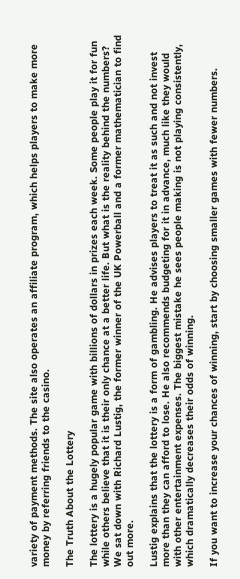variety of payment methods. The site also operates an affiliate program, which helps players to make more money by referring friends to the casino.

The Truth About the Lottery

The lottery is a hugely popular game with billions of dollars in prizes each week. Some people play it for fun while others believe that it is their only chance at a better life. But what is the reality behind the numbers? We sat down with Richard Lustig, the former winner of the UK Powerball and a former mathematician to find out more.

Lustig explains that the lottery is a form of gambling. He advises players to treat it as such and not invest more than they can afford to lose. He also recommends budgeting for it in advance, much like they would with other entertainment expenses. The biggest mistake he sees people making is not playing consistently, which dramatically decreases their odds of winning.

If you want to increase your chances of winning, start by choosing smaller games with fewer numbers.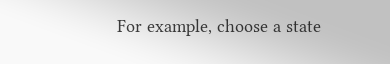For example, choose a state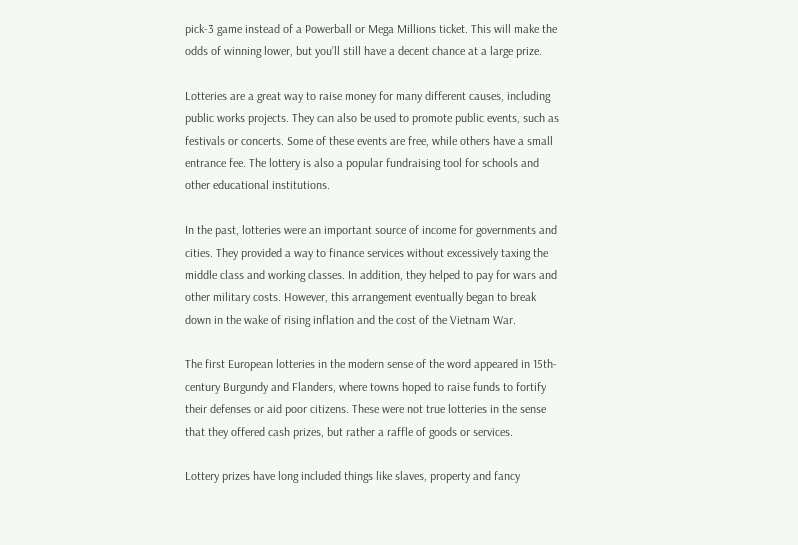pick-3 game instead of a Powerball or Mega Millions ticket. This will make the odds of winning lower, but you’ll still have a decent chance at a large prize.

Lotteries are a great way to raise money for many different causes, including public works projects. They can also be used to promote public events, such as festivals or concerts. Some of these events are free, while others have a small entrance fee. The lottery is also a popular fundraising tool for schools and other educational institutions.

In the past, lotteries were an important source of income for governments and cities. They provided a way to finance services without excessively taxing the middle class and working classes. In addition, they helped to pay for wars and other military costs. However, this arrangement eventually began to break down in the wake of rising inflation and the cost of the Vietnam War.

The first European lotteries in the modern sense of the word appeared in 15th-century Burgundy and Flanders, where towns hoped to raise funds to fortify their defenses or aid poor citizens. These were not true lotteries in the sense that they offered cash prizes, but rather a raffle of goods or services.

Lottery prizes have long included things like slaves, property and fancy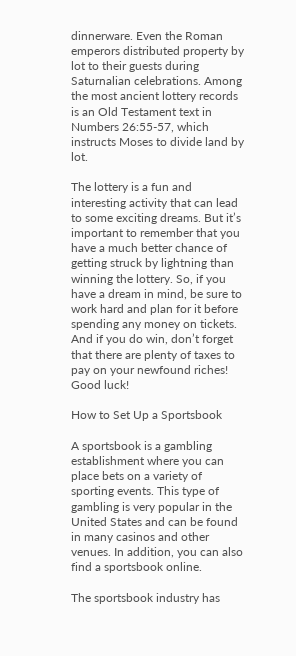dinnerware. Even the Roman emperors distributed property by lot to their guests during Saturnalian celebrations. Among the most ancient lottery records is an Old Testament text in Numbers 26:55-57, which instructs Moses to divide land by lot.

The lottery is a fun and interesting activity that can lead to some exciting dreams. But it’s important to remember that you have a much better chance of getting struck by lightning than winning the lottery. So, if you have a dream in mind, be sure to work hard and plan for it before spending any money on tickets. And if you do win, don’t forget that there are plenty of taxes to pay on your newfound riches! Good luck!

How to Set Up a Sportsbook

A sportsbook is a gambling establishment where you can place bets on a variety of sporting events. This type of gambling is very popular in the United States and can be found in many casinos and other venues. In addition, you can also find a sportsbook online.

The sportsbook industry has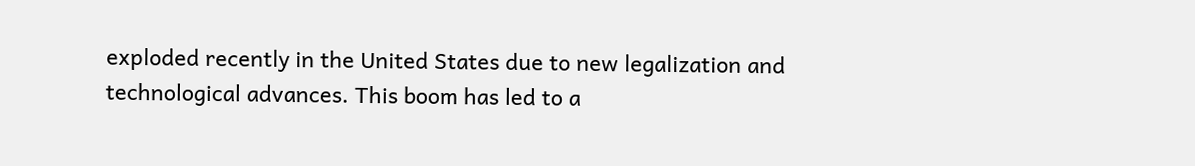exploded recently in the United States due to new legalization and technological advances. This boom has led to a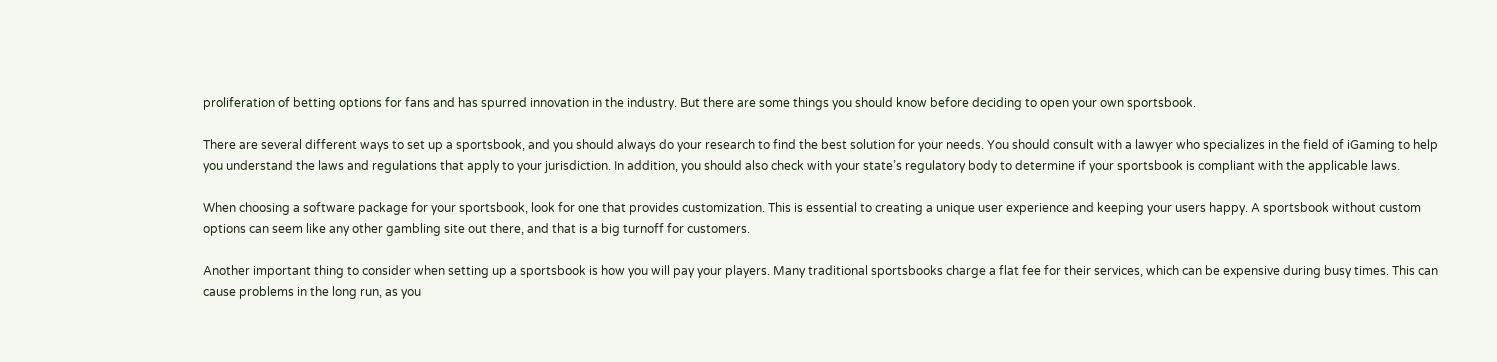proliferation of betting options for fans and has spurred innovation in the industry. But there are some things you should know before deciding to open your own sportsbook.

There are several different ways to set up a sportsbook, and you should always do your research to find the best solution for your needs. You should consult with a lawyer who specializes in the field of iGaming to help you understand the laws and regulations that apply to your jurisdiction. In addition, you should also check with your state’s regulatory body to determine if your sportsbook is compliant with the applicable laws.

When choosing a software package for your sportsbook, look for one that provides customization. This is essential to creating a unique user experience and keeping your users happy. A sportsbook without custom options can seem like any other gambling site out there, and that is a big turnoff for customers.

Another important thing to consider when setting up a sportsbook is how you will pay your players. Many traditional sportsbooks charge a flat fee for their services, which can be expensive during busy times. This can cause problems in the long run, as you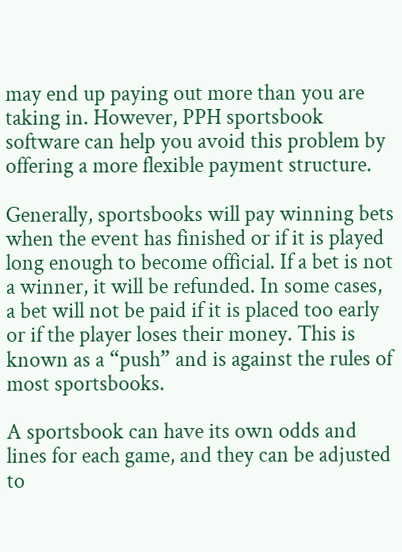may end up paying out more than you are taking in. However, PPH sportsbook software can help you avoid this problem by offering a more flexible payment structure.

Generally, sportsbooks will pay winning bets when the event has finished or if it is played long enough to become official. If a bet is not a winner, it will be refunded. In some cases, a bet will not be paid if it is placed too early or if the player loses their money. This is known as a “push” and is against the rules of most sportsbooks.

A sportsbook can have its own odds and lines for each game, and they can be adjusted to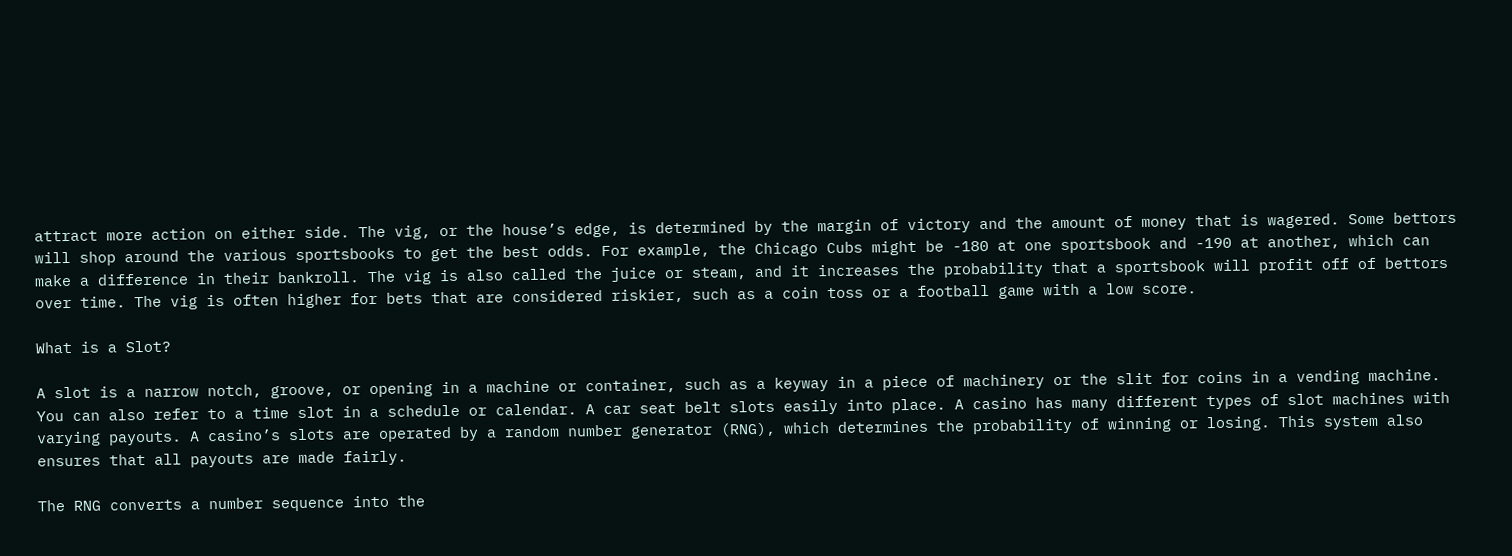attract more action on either side. The vig, or the house’s edge, is determined by the margin of victory and the amount of money that is wagered. Some bettors will shop around the various sportsbooks to get the best odds. For example, the Chicago Cubs might be -180 at one sportsbook and -190 at another, which can make a difference in their bankroll. The vig is also called the juice or steam, and it increases the probability that a sportsbook will profit off of bettors over time. The vig is often higher for bets that are considered riskier, such as a coin toss or a football game with a low score.

What is a Slot?

A slot is a narrow notch, groove, or opening in a machine or container, such as a keyway in a piece of machinery or the slit for coins in a vending machine. You can also refer to a time slot in a schedule or calendar. A car seat belt slots easily into place. A casino has many different types of slot machines with varying payouts. A casino’s slots are operated by a random number generator (RNG), which determines the probability of winning or losing. This system also ensures that all payouts are made fairly.

The RNG converts a number sequence into the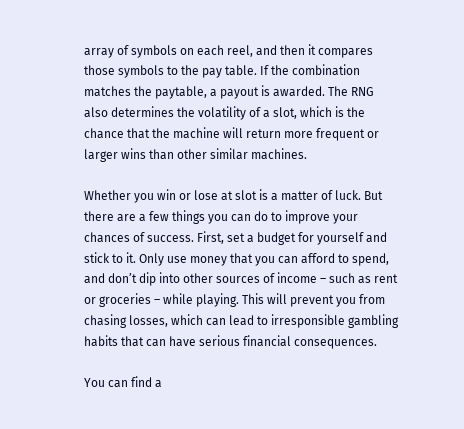array of symbols on each reel, and then it compares those symbols to the pay table. If the combination matches the paytable, a payout is awarded. The RNG also determines the volatility of a slot, which is the chance that the machine will return more frequent or larger wins than other similar machines.

Whether you win or lose at slot is a matter of luck. But there are a few things you can do to improve your chances of success. First, set a budget for yourself and stick to it. Only use money that you can afford to spend, and don’t dip into other sources of income – such as rent or groceries – while playing. This will prevent you from chasing losses, which can lead to irresponsible gambling habits that can have serious financial consequences.

You can find a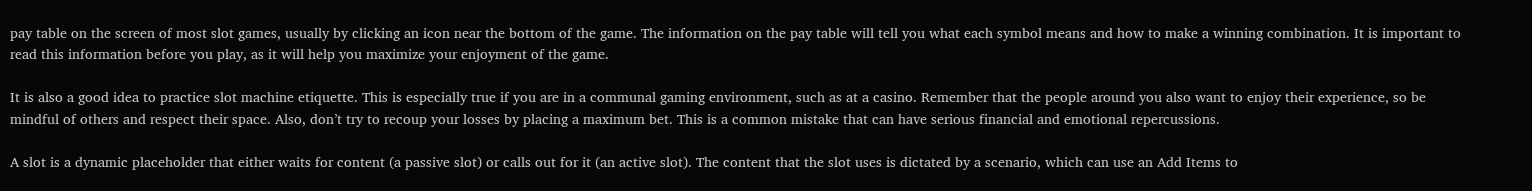pay table on the screen of most slot games, usually by clicking an icon near the bottom of the game. The information on the pay table will tell you what each symbol means and how to make a winning combination. It is important to read this information before you play, as it will help you maximize your enjoyment of the game.

It is also a good idea to practice slot machine etiquette. This is especially true if you are in a communal gaming environment, such as at a casino. Remember that the people around you also want to enjoy their experience, so be mindful of others and respect their space. Also, don’t try to recoup your losses by placing a maximum bet. This is a common mistake that can have serious financial and emotional repercussions.

A slot is a dynamic placeholder that either waits for content (a passive slot) or calls out for it (an active slot). The content that the slot uses is dictated by a scenario, which can use an Add Items to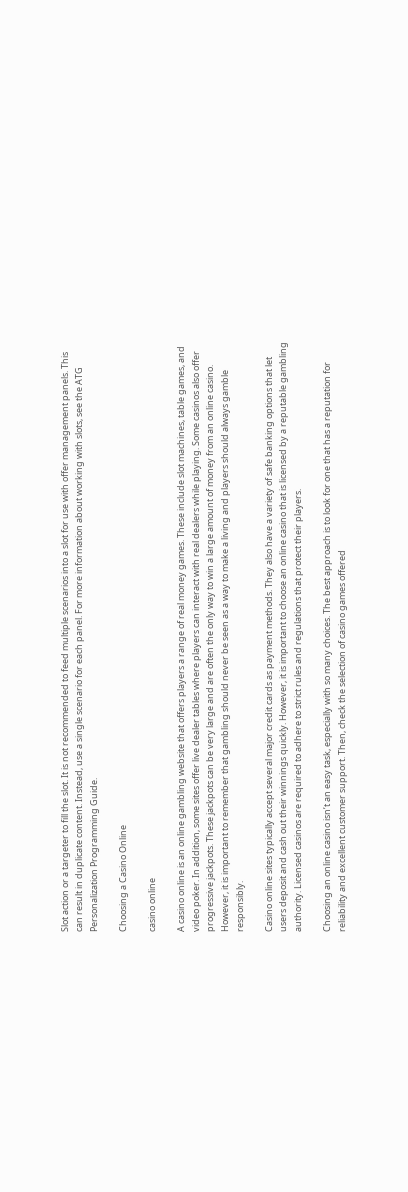Slot action or a targeter to fill the slot. It is not recommended to feed multiple scenarios into a slot for use with offer management panels. This can result in duplicate content. Instead, use a single scenario for each panel. For more information about working with slots, see the ATG Personalization Programming Guide.

Choosing a Casino Online

casino online

A casino online is an online gambling website that offers players a range of real money games. These include slot machines, table games, and video poker. In addition, some sites offer live dealer tables where players can interact with real dealers while playing. Some casinos also offer progressive jackpots. These jackpots can be very large and are often the only way to win a large amount of money from an online casino. However, it is important to remember that gambling should never be seen as a way to make a living and players should always gamble responsibly.

Casino online sites typically accept several major credit cards as payment methods. They also have a variety of safe banking options that let users deposit and cash out their winnings quickly. However, it is important to choose an online casino that is licensed by a reputable gambling authority. Licensed casinos are required to adhere to strict rules and regulations that protect their players.

Choosing an online casino isn’t an easy task, especially with so many choices. The best approach is to look for one that has a reputation for reliability and excellent customer support. Then, check the selection of casino games offered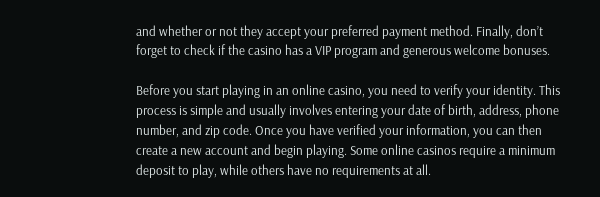and whether or not they accept your preferred payment method. Finally, don’t forget to check if the casino has a VIP program and generous welcome bonuses.

Before you start playing in an online casino, you need to verify your identity. This process is simple and usually involves entering your date of birth, address, phone number, and zip code. Once you have verified your information, you can then create a new account and begin playing. Some online casinos require a minimum deposit to play, while others have no requirements at all.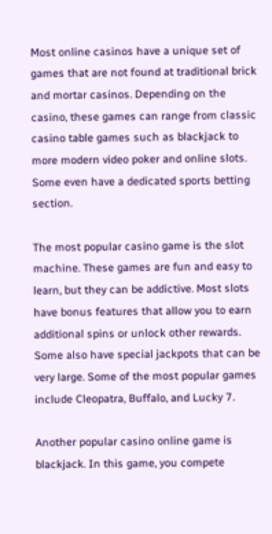Most online casinos have a unique set of games that are not found at traditional brick and mortar casinos. Depending on the casino, these games can range from classic casino table games such as blackjack to more modern video poker and online slots. Some even have a dedicated sports betting section.

The most popular casino game is the slot machine. These games are fun and easy to learn, but they can be addictive. Most slots have bonus features that allow you to earn additional spins or unlock other rewards. Some also have special jackpots that can be very large. Some of the most popular games include Cleopatra, Buffalo, and Lucky 7.

Another popular casino online game is blackjack. In this game, you compete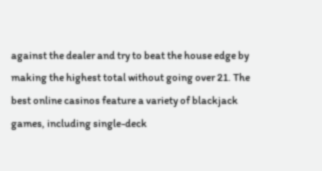against the dealer and try to beat the house edge by making the highest total without going over 21. The best online casinos feature a variety of blackjack games, including single-deck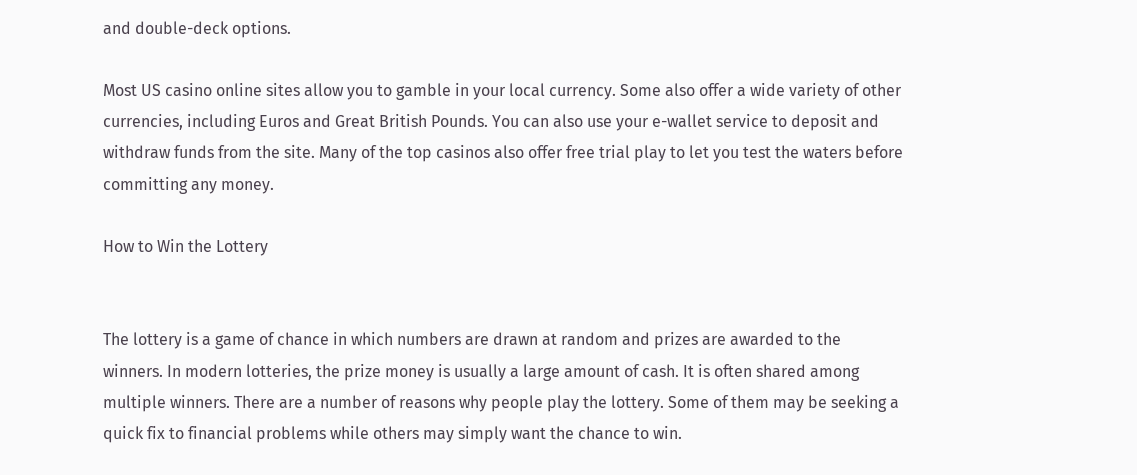and double-deck options.

Most US casino online sites allow you to gamble in your local currency. Some also offer a wide variety of other currencies, including Euros and Great British Pounds. You can also use your e-wallet service to deposit and withdraw funds from the site. Many of the top casinos also offer free trial play to let you test the waters before committing any money.

How to Win the Lottery


The lottery is a game of chance in which numbers are drawn at random and prizes are awarded to the winners. In modern lotteries, the prize money is usually a large amount of cash. It is often shared among multiple winners. There are a number of reasons why people play the lottery. Some of them may be seeking a quick fix to financial problems while others may simply want the chance to win.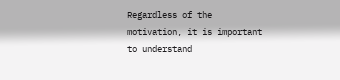Regardless of the motivation, it is important to understand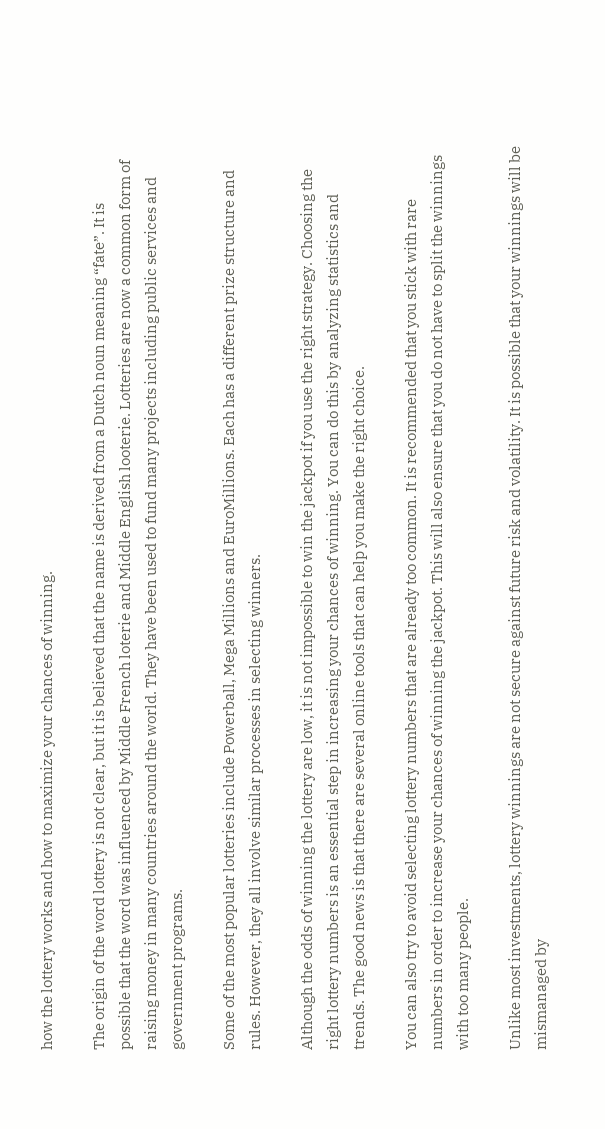how the lottery works and how to maximize your chances of winning.

The origin of the word lottery is not clear, but it is believed that the name is derived from a Dutch noun meaning “fate”. It is possible that the word was influenced by Middle French loterie and Middle English looterie. Lotteries are now a common form of raising money in many countries around the world. They have been used to fund many projects including public services and government programs.

Some of the most popular lotteries include Powerball, Mega Millions and EuroMillions. Each has a different prize structure and rules. However, they all involve similar processes in selecting winners.

Although the odds of winning the lottery are low, it is not impossible to win the jackpot if you use the right strategy. Choosing the right lottery numbers is an essential step in increasing your chances of winning. You can do this by analyzing statistics and trends. The good news is that there are several online tools that can help you make the right choice.

You can also try to avoid selecting lottery numbers that are already too common. It is recommended that you stick with rare numbers in order to increase your chances of winning the jackpot. This will also ensure that you do not have to split the winnings with too many people.

Unlike most investments, lottery winnings are not secure against future risk and volatility. It is possible that your winnings will be mismanaged by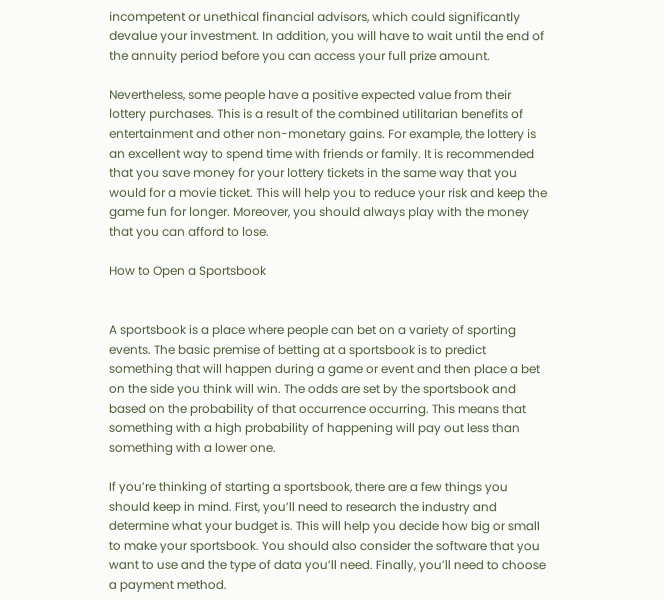incompetent or unethical financial advisors, which could significantly devalue your investment. In addition, you will have to wait until the end of the annuity period before you can access your full prize amount.

Nevertheless, some people have a positive expected value from their lottery purchases. This is a result of the combined utilitarian benefits of entertainment and other non-monetary gains. For example, the lottery is an excellent way to spend time with friends or family. It is recommended that you save money for your lottery tickets in the same way that you would for a movie ticket. This will help you to reduce your risk and keep the game fun for longer. Moreover, you should always play with the money that you can afford to lose.

How to Open a Sportsbook


A sportsbook is a place where people can bet on a variety of sporting events. The basic premise of betting at a sportsbook is to predict something that will happen during a game or event and then place a bet on the side you think will win. The odds are set by the sportsbook and based on the probability of that occurrence occurring. This means that something with a high probability of happening will pay out less than something with a lower one.

If you’re thinking of starting a sportsbook, there are a few things you should keep in mind. First, you’ll need to research the industry and determine what your budget is. This will help you decide how big or small to make your sportsbook. You should also consider the software that you want to use and the type of data you’ll need. Finally, you’ll need to choose a payment method.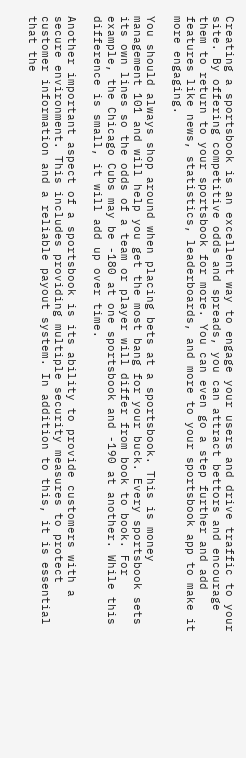Creating a sportsbook is an excellent way to engage your users and drive traffic to your site. By offering competitive odds and spreads, you can attract bettors and encourage them to return to your sportsbook for more. You can even go a step further and add features like news, statistics, leaderboards, and more to your sportsbook app to make it more engaging.

You should always shop around when placing bets at a sportsbook. This is money management 101 and will help you get the most bang for your buck. Every sportsbook sets its own lines so the odds of a team or player will differ from book to book. For example, the Chicago Cubs may be -180 at one sportsbook and -190 at another. While this difference is small, it will add up over time.

Another important aspect of a sportsbook is its ability to provide customers with a secure environment. This includes providing multiple security measures to protect customer information and a reliable payout system. In addition to this, it is essential that the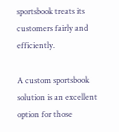sportsbook treats its customers fairly and efficiently.

A custom sportsbook solution is an excellent option for those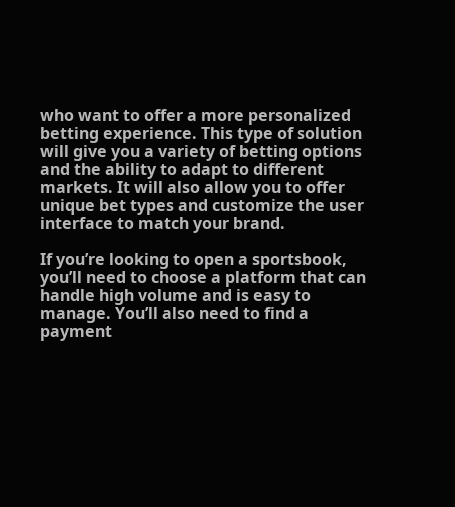who want to offer a more personalized betting experience. This type of solution will give you a variety of betting options and the ability to adapt to different markets. It will also allow you to offer unique bet types and customize the user interface to match your brand.

If you’re looking to open a sportsbook, you’ll need to choose a platform that can handle high volume and is easy to manage. You’ll also need to find a payment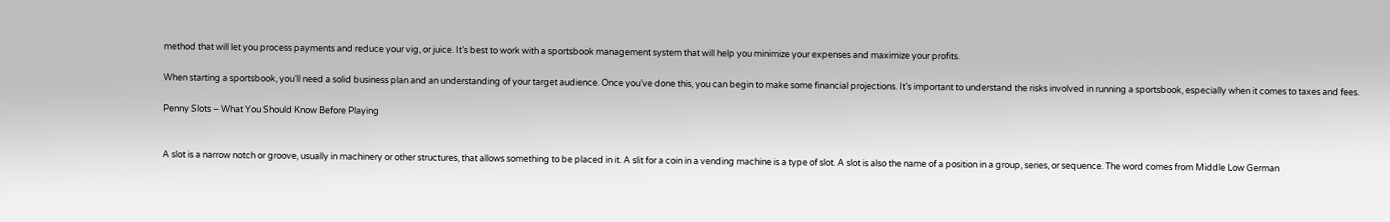method that will let you process payments and reduce your vig, or juice. It’s best to work with a sportsbook management system that will help you minimize your expenses and maximize your profits.

When starting a sportsbook, you’ll need a solid business plan and an understanding of your target audience. Once you’ve done this, you can begin to make some financial projections. It’s important to understand the risks involved in running a sportsbook, especially when it comes to taxes and fees.

Penny Slots – What You Should Know Before Playing


A slot is a narrow notch or groove, usually in machinery or other structures, that allows something to be placed in it. A slit for a coin in a vending machine is a type of slot. A slot is also the name of a position in a group, series, or sequence. The word comes from Middle Low German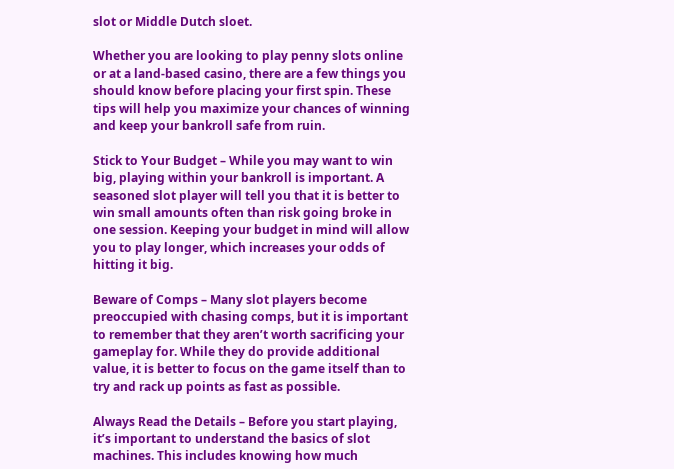slot or Middle Dutch sloet.

Whether you are looking to play penny slots online or at a land-based casino, there are a few things you should know before placing your first spin. These tips will help you maximize your chances of winning and keep your bankroll safe from ruin.

Stick to Your Budget – While you may want to win big, playing within your bankroll is important. A seasoned slot player will tell you that it is better to win small amounts often than risk going broke in one session. Keeping your budget in mind will allow you to play longer, which increases your odds of hitting it big.

Beware of Comps – Many slot players become preoccupied with chasing comps, but it is important to remember that they aren’t worth sacrificing your gameplay for. While they do provide additional value, it is better to focus on the game itself than to try and rack up points as fast as possible.

Always Read the Details – Before you start playing, it’s important to understand the basics of slot machines. This includes knowing how much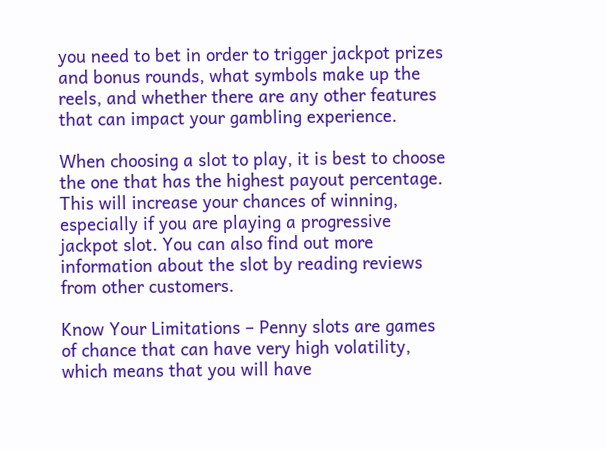you need to bet in order to trigger jackpot prizes and bonus rounds, what symbols make up the reels, and whether there are any other features that can impact your gambling experience.

When choosing a slot to play, it is best to choose the one that has the highest payout percentage. This will increase your chances of winning, especially if you are playing a progressive jackpot slot. You can also find out more information about the slot by reading reviews from other customers.

Know Your Limitations – Penny slots are games of chance that can have very high volatility, which means that you will have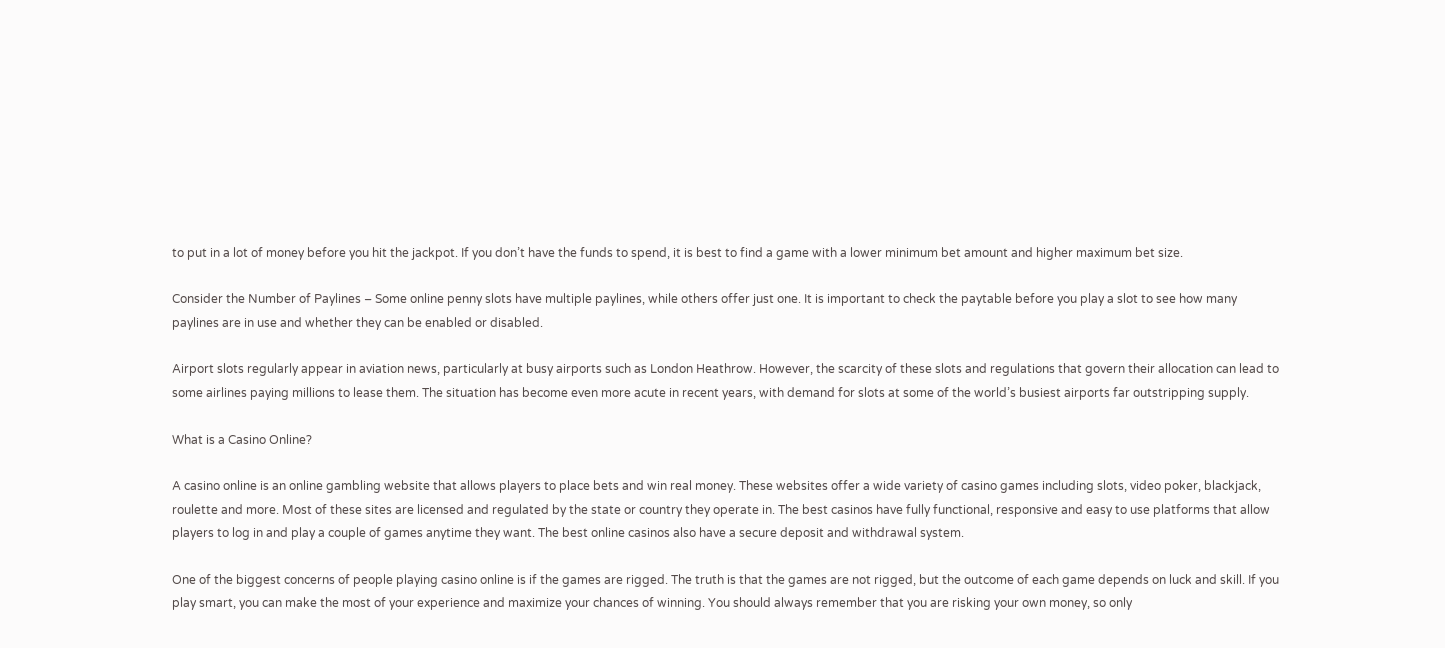to put in a lot of money before you hit the jackpot. If you don’t have the funds to spend, it is best to find a game with a lower minimum bet amount and higher maximum bet size.

Consider the Number of Paylines – Some online penny slots have multiple paylines, while others offer just one. It is important to check the paytable before you play a slot to see how many paylines are in use and whether they can be enabled or disabled.

Airport slots regularly appear in aviation news, particularly at busy airports such as London Heathrow. However, the scarcity of these slots and regulations that govern their allocation can lead to some airlines paying millions to lease them. The situation has become even more acute in recent years, with demand for slots at some of the world’s busiest airports far outstripping supply.

What is a Casino Online?

A casino online is an online gambling website that allows players to place bets and win real money. These websites offer a wide variety of casino games including slots, video poker, blackjack, roulette and more. Most of these sites are licensed and regulated by the state or country they operate in. The best casinos have fully functional, responsive and easy to use platforms that allow players to log in and play a couple of games anytime they want. The best online casinos also have a secure deposit and withdrawal system.

One of the biggest concerns of people playing casino online is if the games are rigged. The truth is that the games are not rigged, but the outcome of each game depends on luck and skill. If you play smart, you can make the most of your experience and maximize your chances of winning. You should always remember that you are risking your own money, so only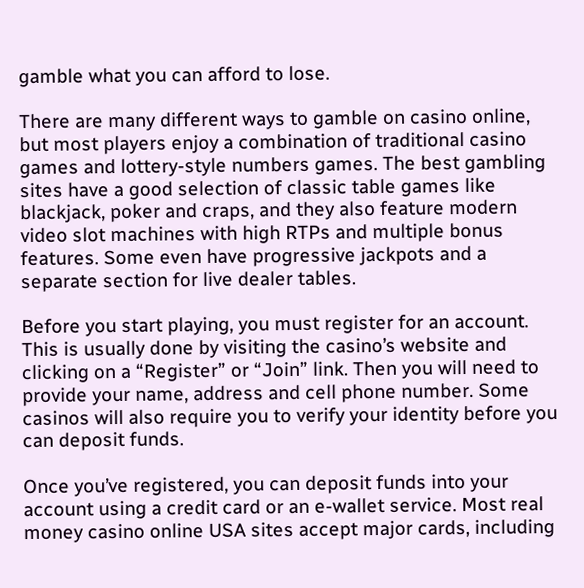gamble what you can afford to lose.

There are many different ways to gamble on casino online, but most players enjoy a combination of traditional casino games and lottery-style numbers games. The best gambling sites have a good selection of classic table games like blackjack, poker and craps, and they also feature modern video slot machines with high RTPs and multiple bonus features. Some even have progressive jackpots and a separate section for live dealer tables.

Before you start playing, you must register for an account. This is usually done by visiting the casino’s website and clicking on a “Register” or “Join” link. Then you will need to provide your name, address and cell phone number. Some casinos will also require you to verify your identity before you can deposit funds.

Once you’ve registered, you can deposit funds into your account using a credit card or an e-wallet service. Most real money casino online USA sites accept major cards, including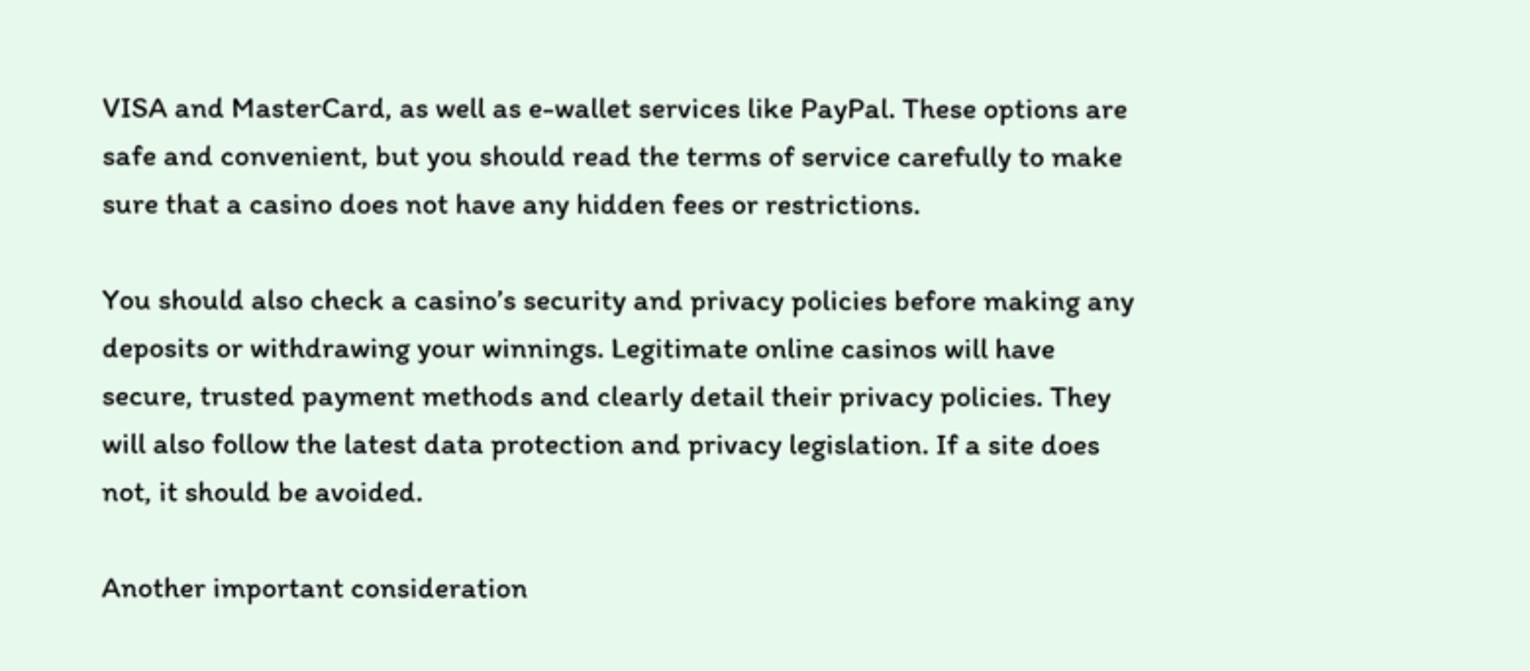VISA and MasterCard, as well as e-wallet services like PayPal. These options are safe and convenient, but you should read the terms of service carefully to make sure that a casino does not have any hidden fees or restrictions.

You should also check a casino’s security and privacy policies before making any deposits or withdrawing your winnings. Legitimate online casinos will have secure, trusted payment methods and clearly detail their privacy policies. They will also follow the latest data protection and privacy legislation. If a site does not, it should be avoided.

Another important consideration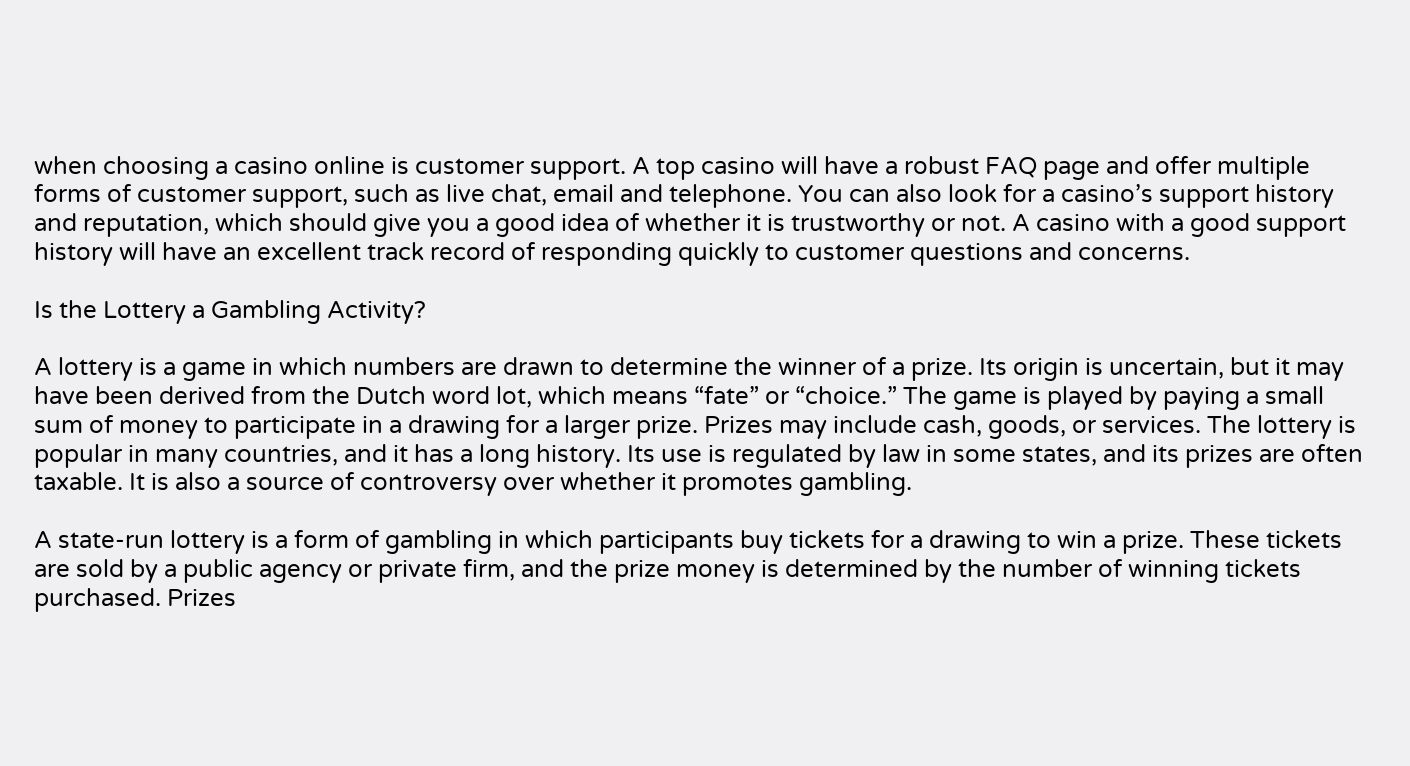when choosing a casino online is customer support. A top casino will have a robust FAQ page and offer multiple forms of customer support, such as live chat, email and telephone. You can also look for a casino’s support history and reputation, which should give you a good idea of whether it is trustworthy or not. A casino with a good support history will have an excellent track record of responding quickly to customer questions and concerns.

Is the Lottery a Gambling Activity?

A lottery is a game in which numbers are drawn to determine the winner of a prize. Its origin is uncertain, but it may have been derived from the Dutch word lot, which means “fate” or “choice.” The game is played by paying a small sum of money to participate in a drawing for a larger prize. Prizes may include cash, goods, or services. The lottery is popular in many countries, and it has a long history. Its use is regulated by law in some states, and its prizes are often taxable. It is also a source of controversy over whether it promotes gambling.

A state-run lottery is a form of gambling in which participants buy tickets for a drawing to win a prize. These tickets are sold by a public agency or private firm, and the prize money is determined by the number of winning tickets purchased. Prizes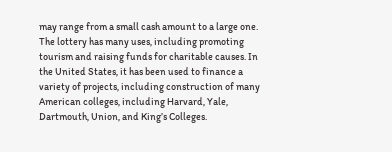may range from a small cash amount to a large one. The lottery has many uses, including promoting tourism and raising funds for charitable causes. In the United States, it has been used to finance a variety of projects, including construction of many American colleges, including Harvard, Yale, Dartmouth, Union, and King’s Colleges.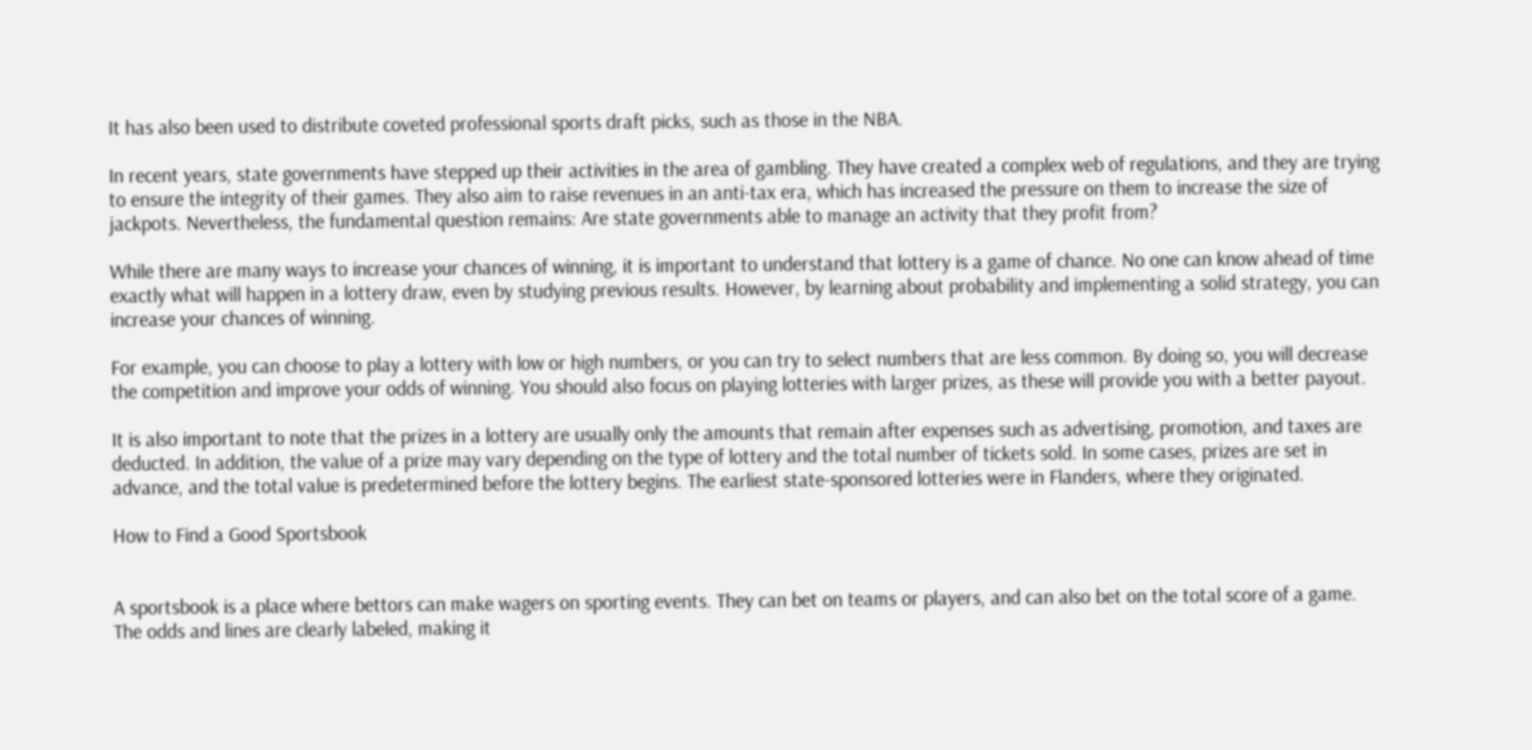It has also been used to distribute coveted professional sports draft picks, such as those in the NBA.

In recent years, state governments have stepped up their activities in the area of gambling. They have created a complex web of regulations, and they are trying to ensure the integrity of their games. They also aim to raise revenues in an anti-tax era, which has increased the pressure on them to increase the size of jackpots. Nevertheless, the fundamental question remains: Are state governments able to manage an activity that they profit from?

While there are many ways to increase your chances of winning, it is important to understand that lottery is a game of chance. No one can know ahead of time exactly what will happen in a lottery draw, even by studying previous results. However, by learning about probability and implementing a solid strategy, you can increase your chances of winning.

For example, you can choose to play a lottery with low or high numbers, or you can try to select numbers that are less common. By doing so, you will decrease the competition and improve your odds of winning. You should also focus on playing lotteries with larger prizes, as these will provide you with a better payout.

It is also important to note that the prizes in a lottery are usually only the amounts that remain after expenses such as advertising, promotion, and taxes are deducted. In addition, the value of a prize may vary depending on the type of lottery and the total number of tickets sold. In some cases, prizes are set in advance, and the total value is predetermined before the lottery begins. The earliest state-sponsored lotteries were in Flanders, where they originated.

How to Find a Good Sportsbook


A sportsbook is a place where bettors can make wagers on sporting events. They can bet on teams or players, and can also bet on the total score of a game. The odds and lines are clearly labeled, making it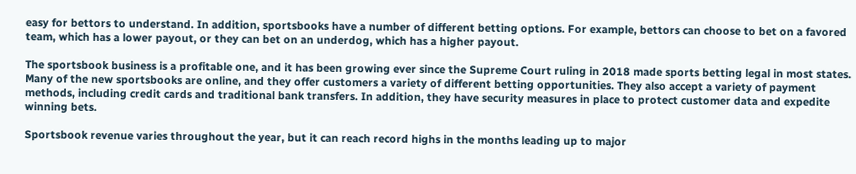easy for bettors to understand. In addition, sportsbooks have a number of different betting options. For example, bettors can choose to bet on a favored team, which has a lower payout, or they can bet on an underdog, which has a higher payout.

The sportsbook business is a profitable one, and it has been growing ever since the Supreme Court ruling in 2018 made sports betting legal in most states. Many of the new sportsbooks are online, and they offer customers a variety of different betting opportunities. They also accept a variety of payment methods, including credit cards and traditional bank transfers. In addition, they have security measures in place to protect customer data and expedite winning bets.

Sportsbook revenue varies throughout the year, but it can reach record highs in the months leading up to major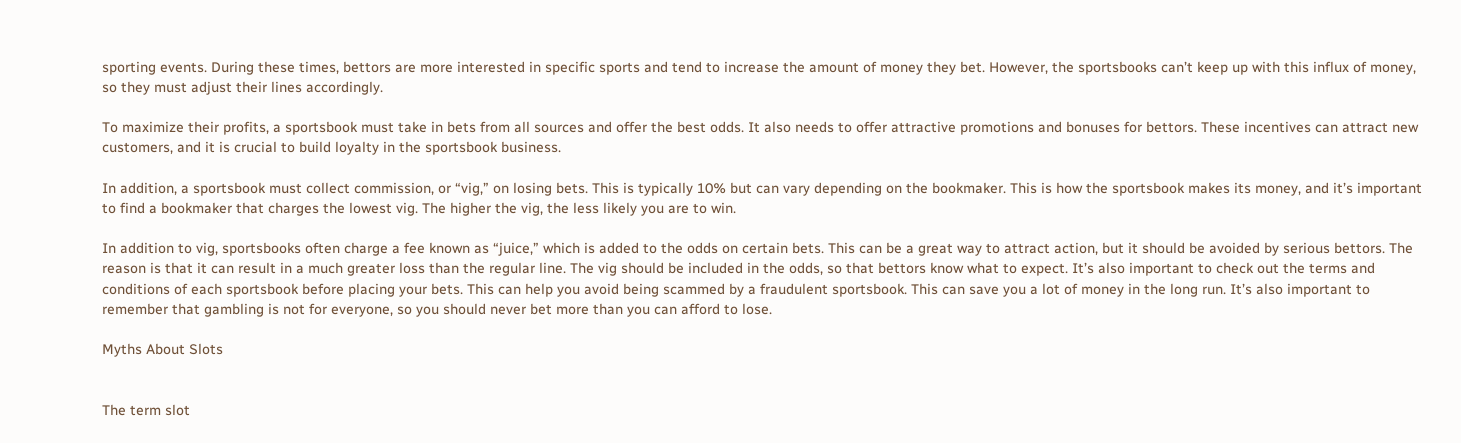sporting events. During these times, bettors are more interested in specific sports and tend to increase the amount of money they bet. However, the sportsbooks can’t keep up with this influx of money, so they must adjust their lines accordingly.

To maximize their profits, a sportsbook must take in bets from all sources and offer the best odds. It also needs to offer attractive promotions and bonuses for bettors. These incentives can attract new customers, and it is crucial to build loyalty in the sportsbook business.

In addition, a sportsbook must collect commission, or “vig,” on losing bets. This is typically 10% but can vary depending on the bookmaker. This is how the sportsbook makes its money, and it’s important to find a bookmaker that charges the lowest vig. The higher the vig, the less likely you are to win.

In addition to vig, sportsbooks often charge a fee known as “juice,” which is added to the odds on certain bets. This can be a great way to attract action, but it should be avoided by serious bettors. The reason is that it can result in a much greater loss than the regular line. The vig should be included in the odds, so that bettors know what to expect. It’s also important to check out the terms and conditions of each sportsbook before placing your bets. This can help you avoid being scammed by a fraudulent sportsbook. This can save you a lot of money in the long run. It’s also important to remember that gambling is not for everyone, so you should never bet more than you can afford to lose.

Myths About Slots


The term slot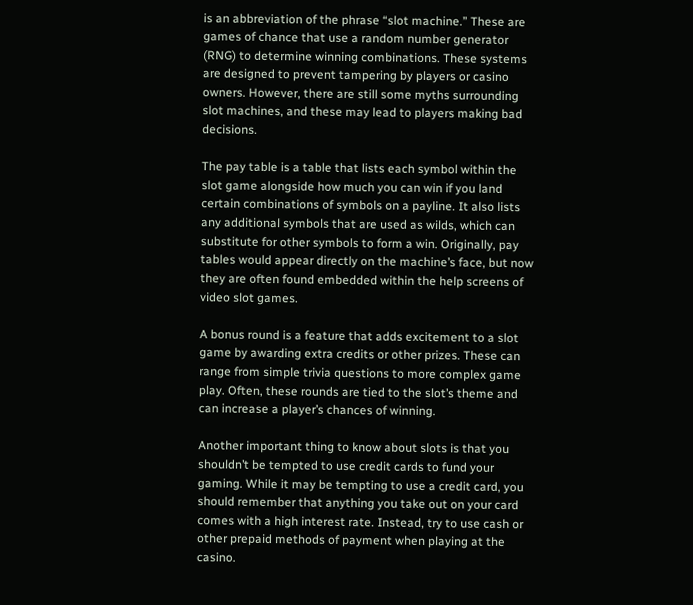is an abbreviation of the phrase “slot machine.” These are games of chance that use a random number generator (RNG) to determine winning combinations. These systems are designed to prevent tampering by players or casino owners. However, there are still some myths surrounding slot machines, and these may lead to players making bad decisions.

The pay table is a table that lists each symbol within the slot game alongside how much you can win if you land certain combinations of symbols on a payline. It also lists any additional symbols that are used as wilds, which can substitute for other symbols to form a win. Originally, pay tables would appear directly on the machine’s face, but now they are often found embedded within the help screens of video slot games.

A bonus round is a feature that adds excitement to a slot game by awarding extra credits or other prizes. These can range from simple trivia questions to more complex game play. Often, these rounds are tied to the slot’s theme and can increase a player’s chances of winning.

Another important thing to know about slots is that you shouldn’t be tempted to use credit cards to fund your gaming. While it may be tempting to use a credit card, you should remember that anything you take out on your card comes with a high interest rate. Instead, try to use cash or other prepaid methods of payment when playing at the casino.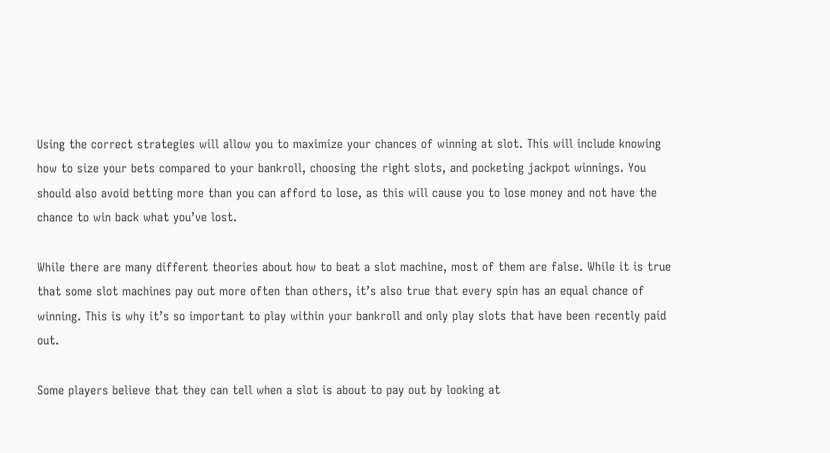Using the correct strategies will allow you to maximize your chances of winning at slot. This will include knowing how to size your bets compared to your bankroll, choosing the right slots, and pocketing jackpot winnings. You should also avoid betting more than you can afford to lose, as this will cause you to lose money and not have the chance to win back what you’ve lost.

While there are many different theories about how to beat a slot machine, most of them are false. While it is true that some slot machines pay out more often than others, it’s also true that every spin has an equal chance of winning. This is why it’s so important to play within your bankroll and only play slots that have been recently paid out.

Some players believe that they can tell when a slot is about to pay out by looking at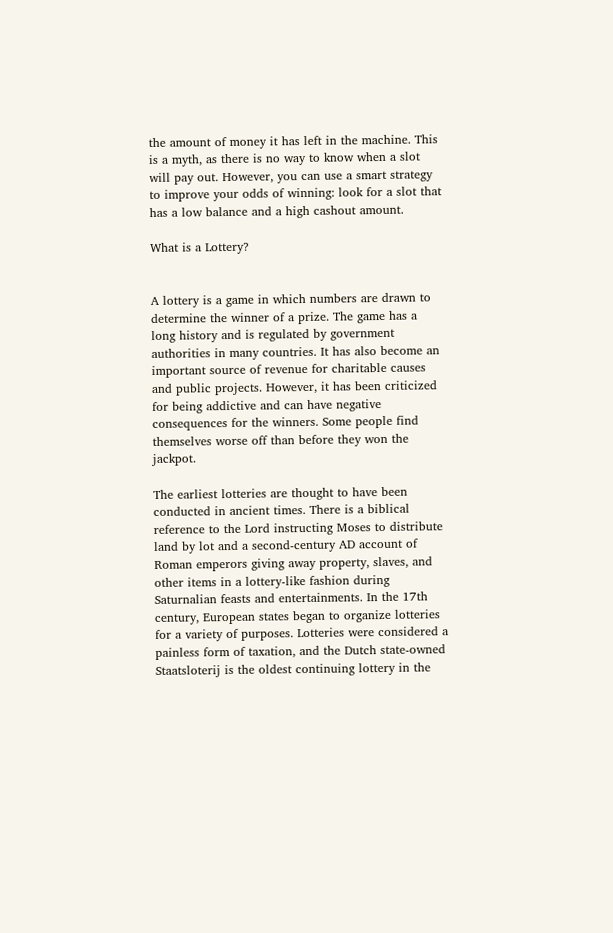the amount of money it has left in the machine. This is a myth, as there is no way to know when a slot will pay out. However, you can use a smart strategy to improve your odds of winning: look for a slot that has a low balance and a high cashout amount.

What is a Lottery?


A lottery is a game in which numbers are drawn to determine the winner of a prize. The game has a long history and is regulated by government authorities in many countries. It has also become an important source of revenue for charitable causes and public projects. However, it has been criticized for being addictive and can have negative consequences for the winners. Some people find themselves worse off than before they won the jackpot.

The earliest lotteries are thought to have been conducted in ancient times. There is a biblical reference to the Lord instructing Moses to distribute land by lot and a second-century AD account of Roman emperors giving away property, slaves, and other items in a lottery-like fashion during Saturnalian feasts and entertainments. In the 17th century, European states began to organize lotteries for a variety of purposes. Lotteries were considered a painless form of taxation, and the Dutch state-owned Staatsloterij is the oldest continuing lottery in the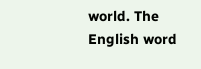world. The English word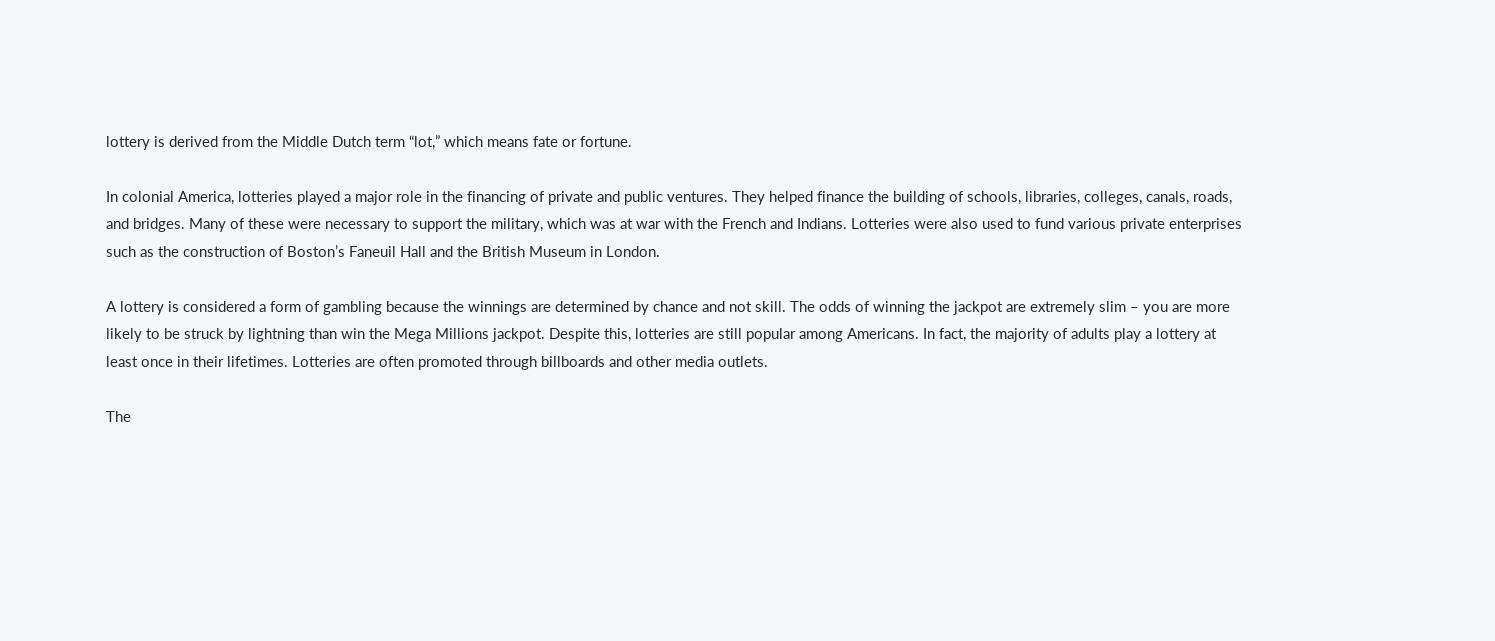lottery is derived from the Middle Dutch term “lot,” which means fate or fortune.

In colonial America, lotteries played a major role in the financing of private and public ventures. They helped finance the building of schools, libraries, colleges, canals, roads, and bridges. Many of these were necessary to support the military, which was at war with the French and Indians. Lotteries were also used to fund various private enterprises such as the construction of Boston’s Faneuil Hall and the British Museum in London.

A lottery is considered a form of gambling because the winnings are determined by chance and not skill. The odds of winning the jackpot are extremely slim – you are more likely to be struck by lightning than win the Mega Millions jackpot. Despite this, lotteries are still popular among Americans. In fact, the majority of adults play a lottery at least once in their lifetimes. Lotteries are often promoted through billboards and other media outlets.

The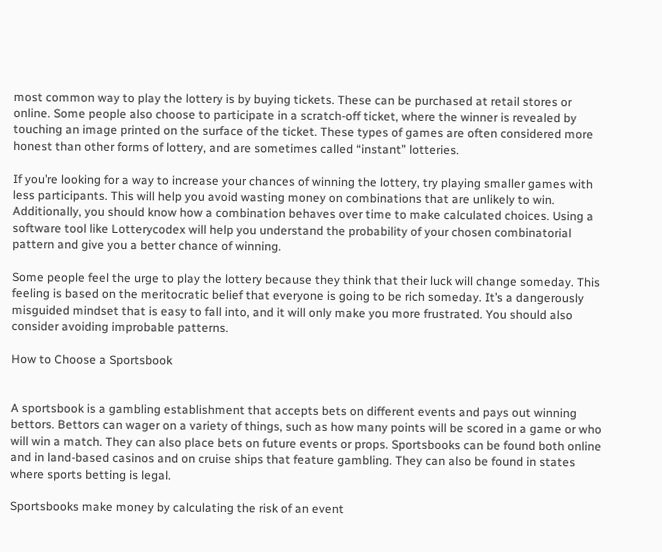most common way to play the lottery is by buying tickets. These can be purchased at retail stores or online. Some people also choose to participate in a scratch-off ticket, where the winner is revealed by touching an image printed on the surface of the ticket. These types of games are often considered more honest than other forms of lottery, and are sometimes called “instant” lotteries.

If you’re looking for a way to increase your chances of winning the lottery, try playing smaller games with less participants. This will help you avoid wasting money on combinations that are unlikely to win. Additionally, you should know how a combination behaves over time to make calculated choices. Using a software tool like Lotterycodex will help you understand the probability of your chosen combinatorial pattern and give you a better chance of winning.

Some people feel the urge to play the lottery because they think that their luck will change someday. This feeling is based on the meritocratic belief that everyone is going to be rich someday. It’s a dangerously misguided mindset that is easy to fall into, and it will only make you more frustrated. You should also consider avoiding improbable patterns.

How to Choose a Sportsbook


A sportsbook is a gambling establishment that accepts bets on different events and pays out winning bettors. Bettors can wager on a variety of things, such as how many points will be scored in a game or who will win a match. They can also place bets on future events or props. Sportsbooks can be found both online and in land-based casinos and on cruise ships that feature gambling. They can also be found in states where sports betting is legal.

Sportsbooks make money by calculating the risk of an event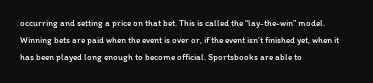occurring and setting a price on that bet. This is called the “lay-the-win” model. Winning bets are paid when the event is over or, if the event isn’t finished yet, when it has been played long enough to become official. Sportsbooks are able to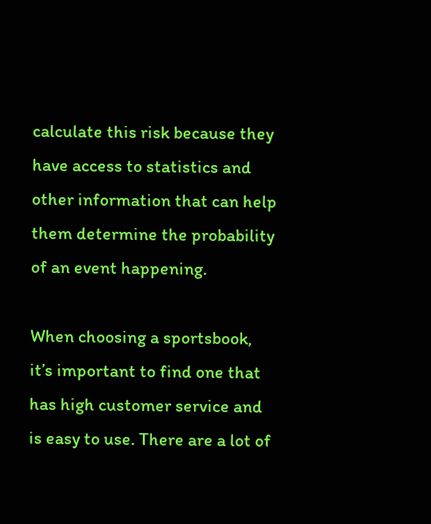calculate this risk because they have access to statistics and other information that can help them determine the probability of an event happening.

When choosing a sportsbook, it’s important to find one that has high customer service and is easy to use. There are a lot of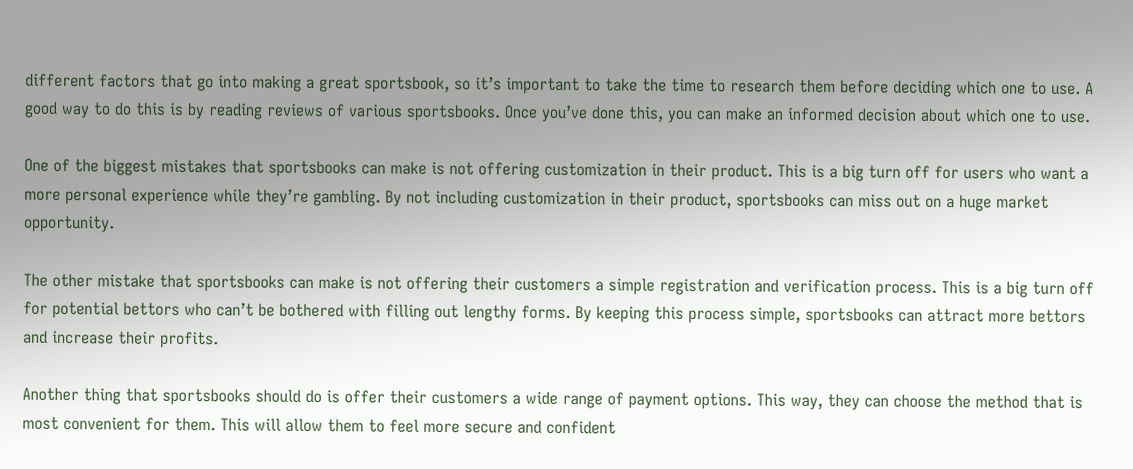different factors that go into making a great sportsbook, so it’s important to take the time to research them before deciding which one to use. A good way to do this is by reading reviews of various sportsbooks. Once you’ve done this, you can make an informed decision about which one to use.

One of the biggest mistakes that sportsbooks can make is not offering customization in their product. This is a big turn off for users who want a more personal experience while they’re gambling. By not including customization in their product, sportsbooks can miss out on a huge market opportunity.

The other mistake that sportsbooks can make is not offering their customers a simple registration and verification process. This is a big turn off for potential bettors who can’t be bothered with filling out lengthy forms. By keeping this process simple, sportsbooks can attract more bettors and increase their profits.

Another thing that sportsbooks should do is offer their customers a wide range of payment options. This way, they can choose the method that is most convenient for them. This will allow them to feel more secure and confident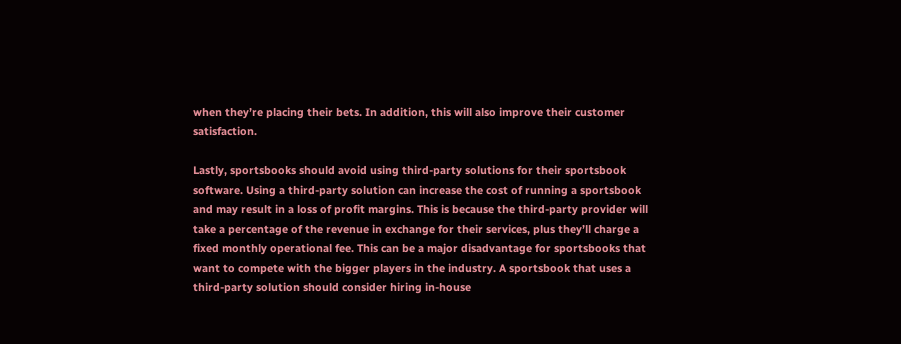when they’re placing their bets. In addition, this will also improve their customer satisfaction.

Lastly, sportsbooks should avoid using third-party solutions for their sportsbook software. Using a third-party solution can increase the cost of running a sportsbook and may result in a loss of profit margins. This is because the third-party provider will take a percentage of the revenue in exchange for their services, plus they’ll charge a fixed monthly operational fee. This can be a major disadvantage for sportsbooks that want to compete with the bigger players in the industry. A sportsbook that uses a third-party solution should consider hiring in-house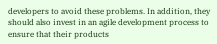developers to avoid these problems. In addition, they should also invest in an agile development process to ensure that their products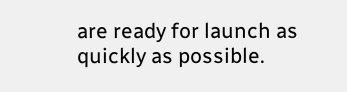are ready for launch as quickly as possible.